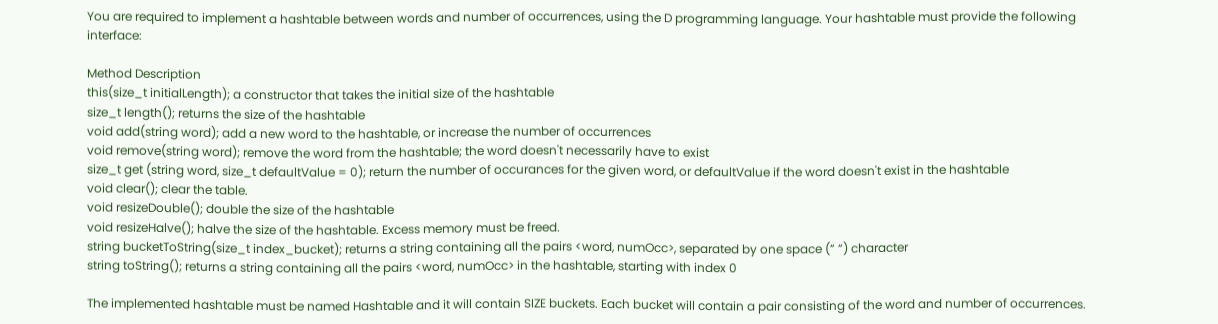You are required to implement a hashtable between words and number of occurrences, using the D programming language. Your hashtable must provide the following interface:

Method Description
this(size_t initialLength); a constructor that takes the initial size of the hashtable
size_t length(); returns the size of the hashtable
void add(string word); add a new word to the hashtable, or increase the number of occurrences
void remove(string word); remove the word from the hashtable; the word doesn't necessarily have to exist
size_t get (string word, size_t defaultValue = 0); return the number of occurances for the given word, or defaultValue if the word doesn't exist in the hashtable
void clear(); clear the table.
void resizeDouble(); double the size of the hashtable
void resizeHalve(); halve the size of the hashtable. Excess memory must be freed.
string bucketToString(size_t index_bucket); returns a string containing all the pairs <word, numOcc>, separated by one space (” ”) character
string toString(); returns a string containing all the pairs <word, numOcc> in the hashtable, starting with index 0

The implemented hashtable must be named Hashtable and it will contain SIZE buckets. Each bucket will contain a pair consisting of the word and number of occurrences.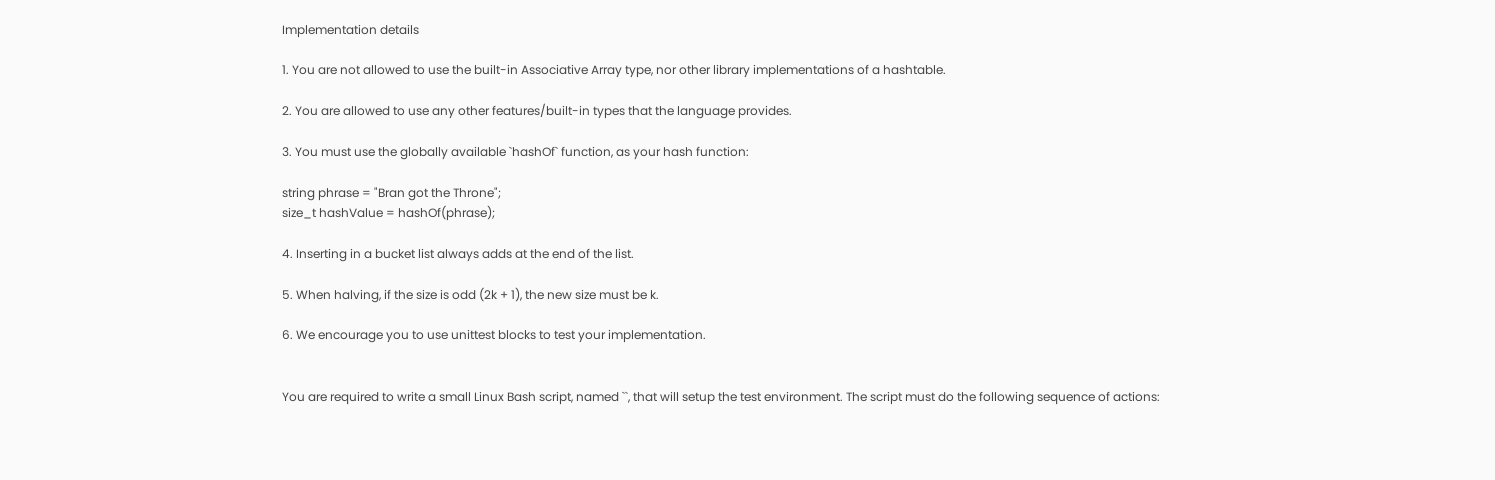Implementation details

1. You are not allowed to use the built-in Associative Array type, nor other library implementations of a hashtable.

2. You are allowed to use any other features/built-in types that the language provides.

3. You must use the globally available `hashOf` function, as your hash function:

string phrase = "Bran got the Throne";
size_t hashValue = hashOf(phrase);

4. Inserting in a bucket list always adds at the end of the list.

5. When halving, if the size is odd (2k + 1), the new size must be k.

6. We encourage you to use unittest blocks to test your implementation.


You are required to write a small Linux Bash script, named ``, that will setup the test environment. The script must do the following sequence of actions: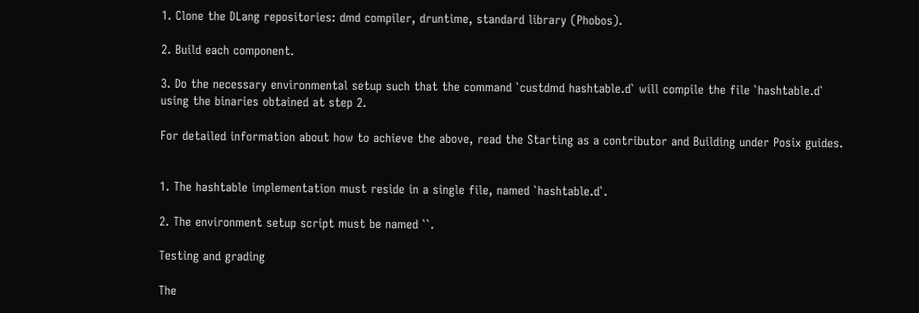1. Clone the DLang repositories: dmd compiler, druntime, standard library (Phobos).

2. Build each component.

3. Do the necessary environmental setup such that the command `custdmd hashtable.d` will compile the file `hashtable.d` using the binaries obtained at step 2.

For detailed information about how to achieve the above, read the Starting as a contributor and Building under Posix guides.


1. The hashtable implementation must reside in a single file, named `hashtable.d`.

2. The environment setup script must be named ``.

Testing and grading

The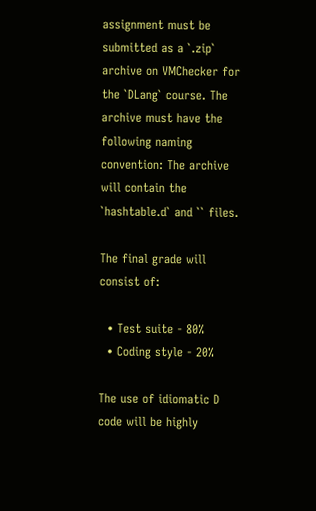assignment must be submitted as a `.zip` archive on VMChecker for the `DLang` course. The archive must have the following naming convention: The archive will contain the `hashtable.d` and `` files.

The final grade will consist of:

  • Test suite - 80%
  • Coding style - 20%

The use of idiomatic D code will be highly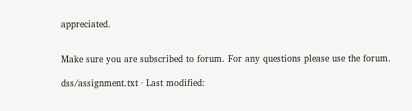appreciated.


Make sure you are subscribed to forum. For any questions please use the forum.

dss/assignment.txt · Last modified: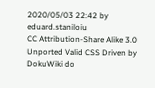2020/05/03 22:42 by eduard.staniloiu
CC Attribution-Share Alike 3.0 Unported Valid CSS Driven by DokuWiki do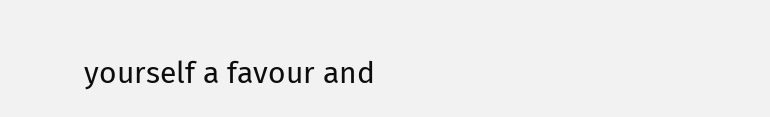yourself a favour and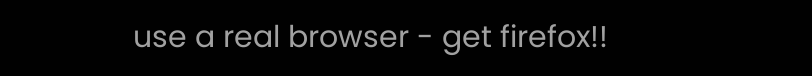use a real browser - get firefox!!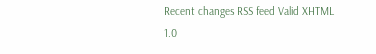Recent changes RSS feed Valid XHTML 1.0